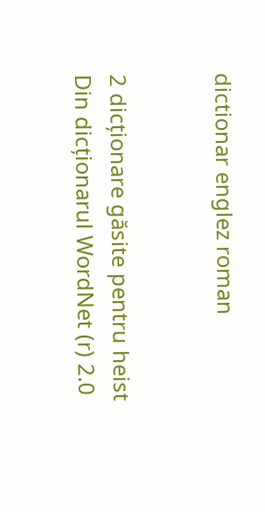dictionar englez roman


2 dicționare găsite pentru heist
Din dicționarul WordNet (r) 2.0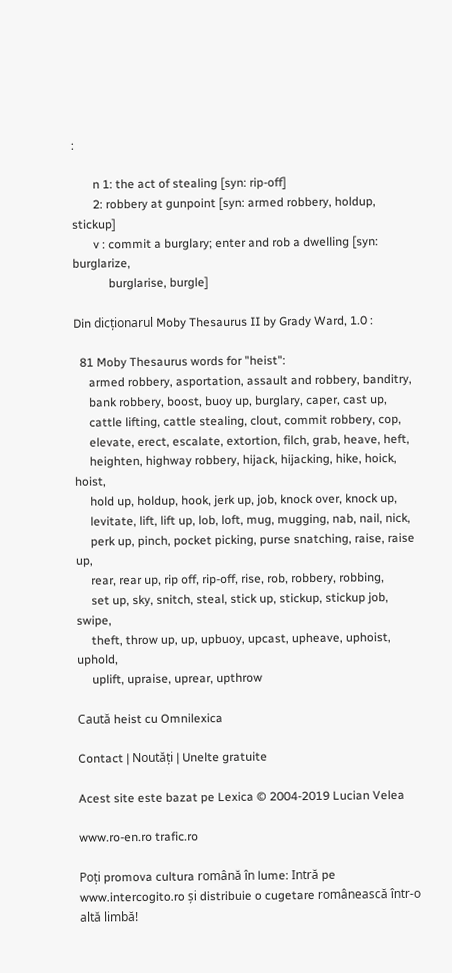:

       n 1: the act of stealing [syn: rip-off]
       2: robbery at gunpoint [syn: armed robbery, holdup, stickup]
       v : commit a burglary; enter and rob a dwelling [syn: burglarize,
            burglarise, burgle]

Din dicționarul Moby Thesaurus II by Grady Ward, 1.0 :

  81 Moby Thesaurus words for "heist":
     armed robbery, asportation, assault and robbery, banditry,
     bank robbery, boost, buoy up, burglary, caper, cast up,
     cattle lifting, cattle stealing, clout, commit robbery, cop,
     elevate, erect, escalate, extortion, filch, grab, heave, heft,
     heighten, highway robbery, hijack, hijacking, hike, hoick, hoist,
     hold up, holdup, hook, jerk up, job, knock over, knock up,
     levitate, lift, lift up, lob, loft, mug, mugging, nab, nail, nick,
     perk up, pinch, pocket picking, purse snatching, raise, raise up,
     rear, rear up, rip off, rip-off, rise, rob, robbery, robbing,
     set up, sky, snitch, steal, stick up, stickup, stickup job, swipe,
     theft, throw up, up, upbuoy, upcast, upheave, uphoist, uphold,
     uplift, upraise, uprear, upthrow

Caută heist cu Omnilexica

Contact | Noutăți | Unelte gratuite

Acest site este bazat pe Lexica © 2004-2019 Lucian Velea

www.ro-en.ro trafic.ro

Poți promova cultura română în lume: Intră pe www.intercogito.ro și distribuie o cugetare românească într-o altă limbă!